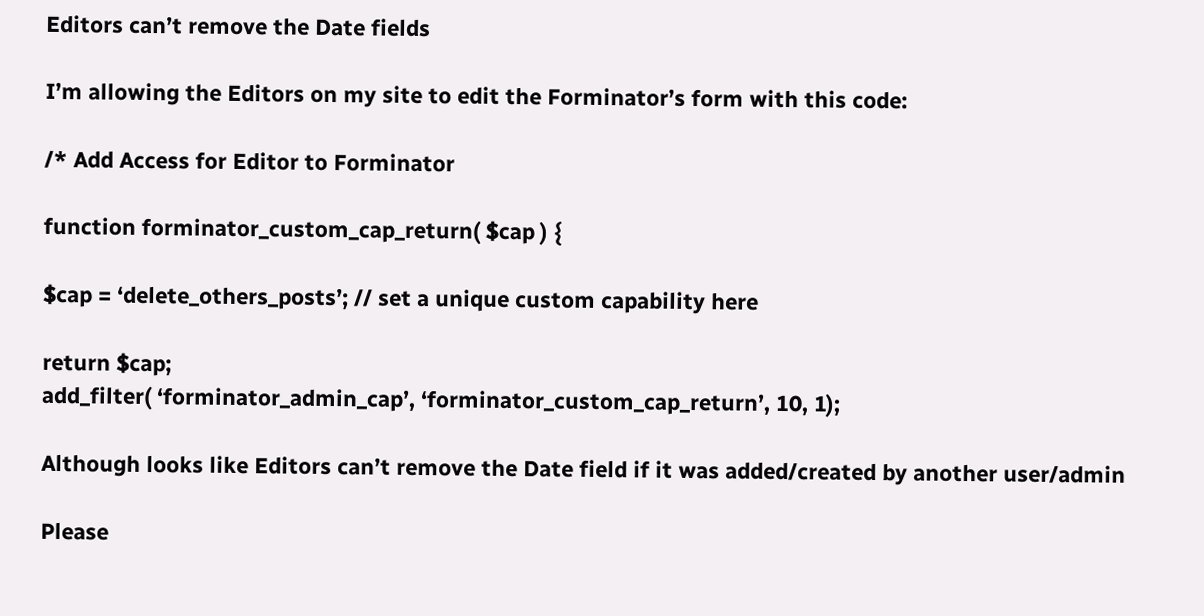Editors can’t remove the Date fields

I’m allowing the Editors on my site to edit the Forminator’s form with this code:

/* Add Access for Editor to Forminator

function forminator_custom_cap_return( $cap ) {

$cap = ‘delete_others_posts’; // set a unique custom capability here

return $cap;
add_filter( ‘forminator_admin_cap’, ‘forminator_custom_cap_return’, 10, 1);

Although looks like Editors can’t remove the Date field if it was added/created by another user/admin

Please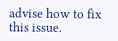advise how to fix this issue.